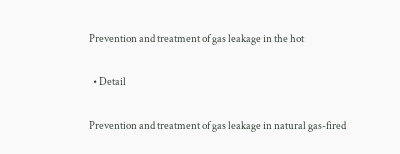Prevention and treatment of gas leakage in the hot

  • Detail

Prevention and treatment of gas leakage in natural gas-fired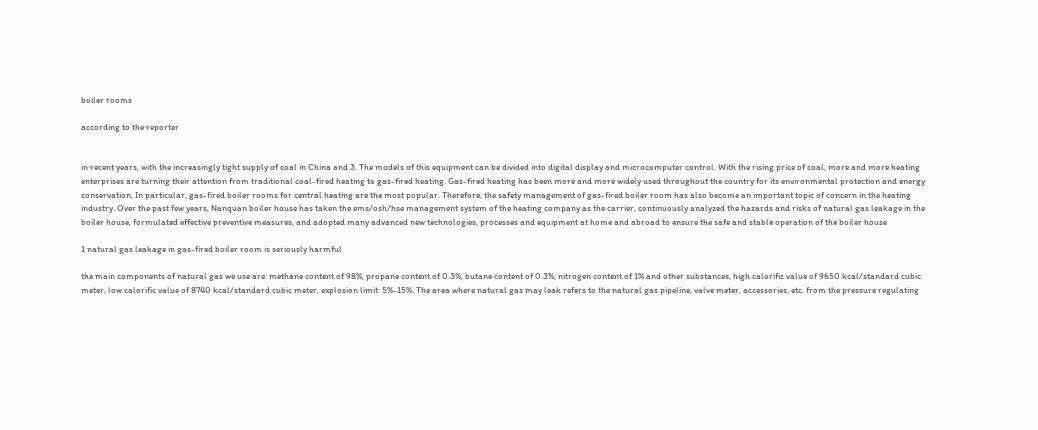boiler rooms

according to the reporter


in recent years, with the increasingly tight supply of coal in China and 3. The models of this equipment can be divided into digital display and microcomputer control. With the rising price of coal, more and more heating enterprises are turning their attention from traditional coal-fired heating to gas-fired heating. Gas-fired heating has been more and more widely used throughout the country for its environmental protection and energy conservation, In particular, gas-fired boiler rooms for central heating are the most popular. Therefore, the safety management of gas-fired boiler room has also become an important topic of concern in the heating industry. Over the past few years, Nanquan boiler house has taken the ems/osh/hse management system of the heating company as the carrier, continuously analyzed the hazards and risks of natural gas leakage in the boiler house, formulated effective preventive measures, and adopted many advanced new technologies, processes and equipment at home and abroad to ensure the safe and stable operation of the boiler house

1 natural gas leakage in gas-fired boiler room is seriously harmful

the main components of natural gas we use are: methane content of 98%, propane content of 0.3%, butane content of 0.3%, nitrogen content of 1% and other substances, high calorific value of 9650 kcal/standard cubic meter, low calorific value of 8740 kcal/standard cubic meter, explosion limit: 5%-15%. The area where natural gas may leak refers to the natural gas pipeline, valve meter, accessories, etc. from the pressure regulating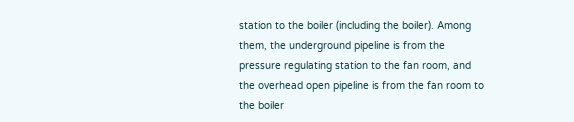station to the boiler (including the boiler). Among them, the underground pipeline is from the pressure regulating station to the fan room, and the overhead open pipeline is from the fan room to the boiler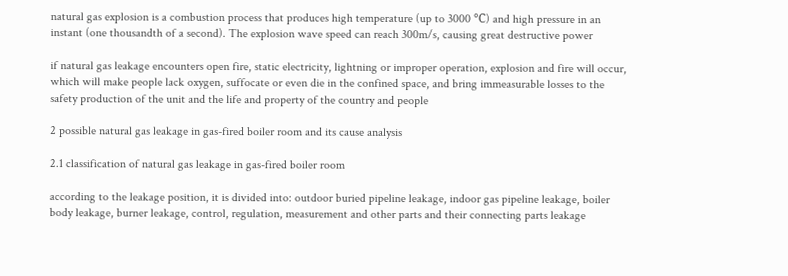natural gas explosion is a combustion process that produces high temperature (up to 3000 ℃) and high pressure in an instant (one thousandth of a second). The explosion wave speed can reach 300m/s, causing great destructive power

if natural gas leakage encounters open fire, static electricity, lightning or improper operation, explosion and fire will occur, which will make people lack oxygen, suffocate or even die in the confined space, and bring immeasurable losses to the safety production of the unit and the life and property of the country and people

2 possible natural gas leakage in gas-fired boiler room and its cause analysis

2.1 classification of natural gas leakage in gas-fired boiler room

according to the leakage position, it is divided into: outdoor buried pipeline leakage, indoor gas pipeline leakage, boiler body leakage, burner leakage, control, regulation, measurement and other parts and their connecting parts leakage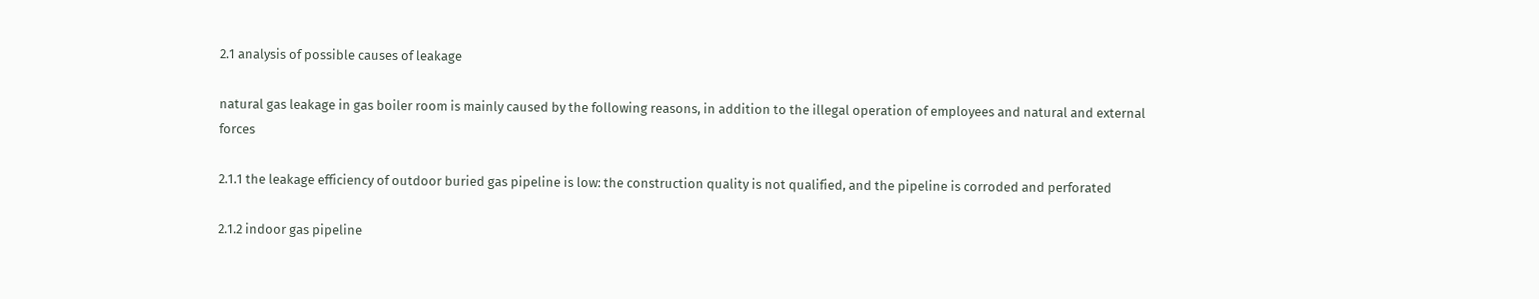2.1 analysis of possible causes of leakage

natural gas leakage in gas boiler room is mainly caused by the following reasons, in addition to the illegal operation of employees and natural and external forces

2.1.1 the leakage efficiency of outdoor buried gas pipeline is low: the construction quality is not qualified, and the pipeline is corroded and perforated

2.1.2 indoor gas pipeline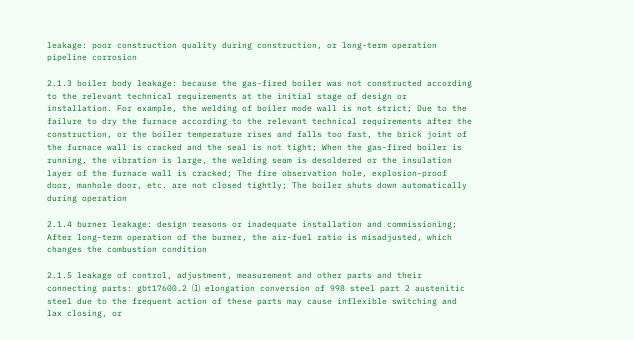leakage: poor construction quality during construction, or long-term operation pipeline corrosion

2.1.3 boiler body leakage: because the gas-fired boiler was not constructed according to the relevant technical requirements at the initial stage of design or installation. For example, the welding of boiler mode wall is not strict; Due to the failure to dry the furnace according to the relevant technical requirements after the construction, or the boiler temperature rises and falls too fast, the brick joint of the furnace wall is cracked and the seal is not tight; When the gas-fired boiler is running, the vibration is large, the welding seam is desoldered or the insulation layer of the furnace wall is cracked; The fire observation hole, explosion-proof door, manhole door, etc. are not closed tightly; The boiler shuts down automatically during operation

2.1.4 burner leakage: design reasons or inadequate installation and commissioning; After long-term operation of the burner, the air-fuel ratio is misadjusted, which changes the combustion condition

2.1.5 leakage of control, adjustment, measurement and other parts and their connecting parts: gbt17600.2 ⑴ elongation conversion of 998 steel part 2 austenitic steel due to the frequent action of these parts may cause inflexible switching and lax closing, or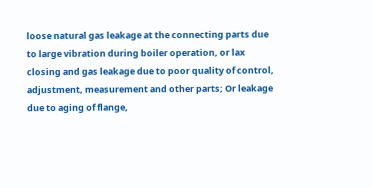loose natural gas leakage at the connecting parts due to large vibration during boiler operation, or lax closing and gas leakage due to poor quality of control, adjustment, measurement and other parts; Or leakage due to aging of flange,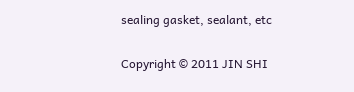sealing gasket, sealant, etc

Copyright © 2011 JIN SHI